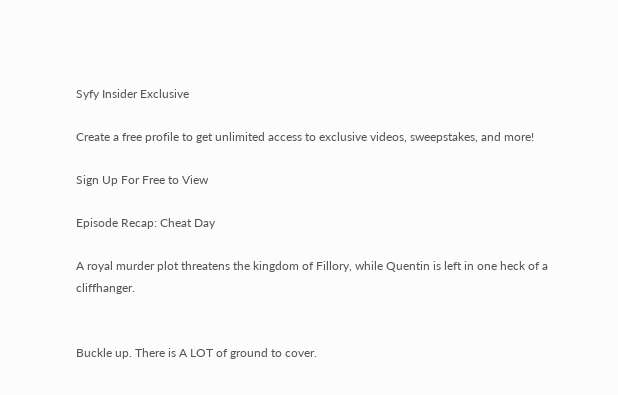Syfy Insider Exclusive

Create a free profile to get unlimited access to exclusive videos, sweepstakes, and more!

Sign Up For Free to View

Episode Recap: Cheat Day

A royal murder plot threatens the kingdom of Fillory, while Quentin is left in one heck of a cliffhanger.


Buckle up. There is A LOT of ground to cover.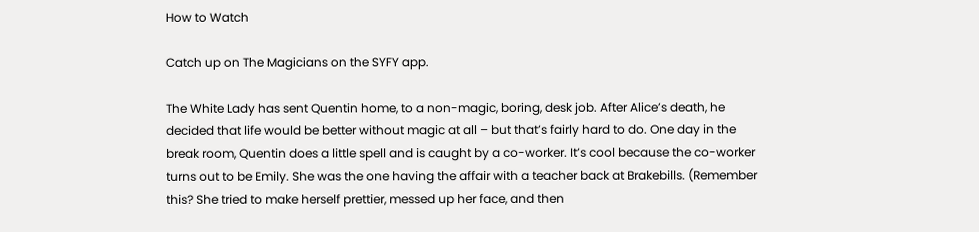How to Watch

Catch up on The Magicians on the SYFY app.

The White Lady has sent Quentin home, to a non-magic, boring, desk job. After Alice’s death, he decided that life would be better without magic at all – but that’s fairly hard to do. One day in the break room, Quentin does a little spell and is caught by a co-worker. It’s cool because the co-worker turns out to be Emily. She was the one having the affair with a teacher back at Brakebills. (Remember this? She tried to make herself prettier, messed up her face, and then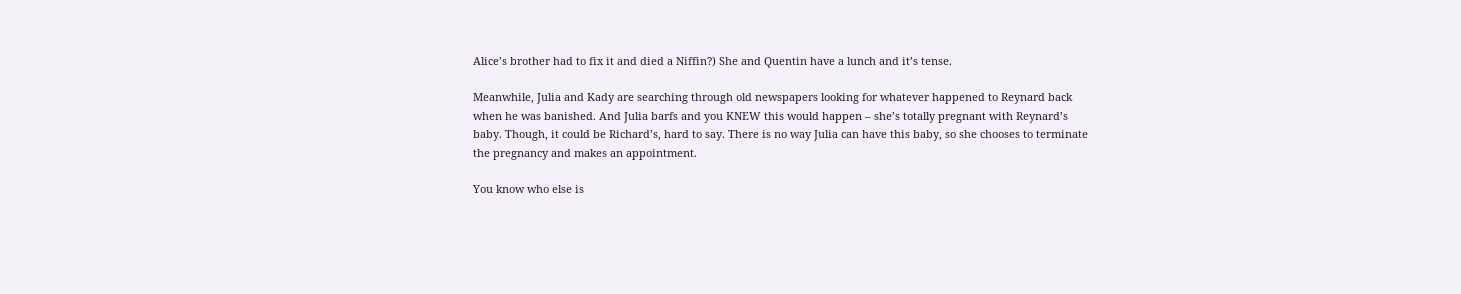Alice’s brother had to fix it and died a Niffin?) She and Quentin have a lunch and it’s tense.

Meanwhile, Julia and Kady are searching through old newspapers looking for whatever happened to Reynard back when he was banished. And Julia barfs and you KNEW this would happen – she’s totally pregnant with Reynard’s baby. Though, it could be Richard’s, hard to say. There is no way Julia can have this baby, so she chooses to terminate the pregnancy and makes an appointment.

You know who else is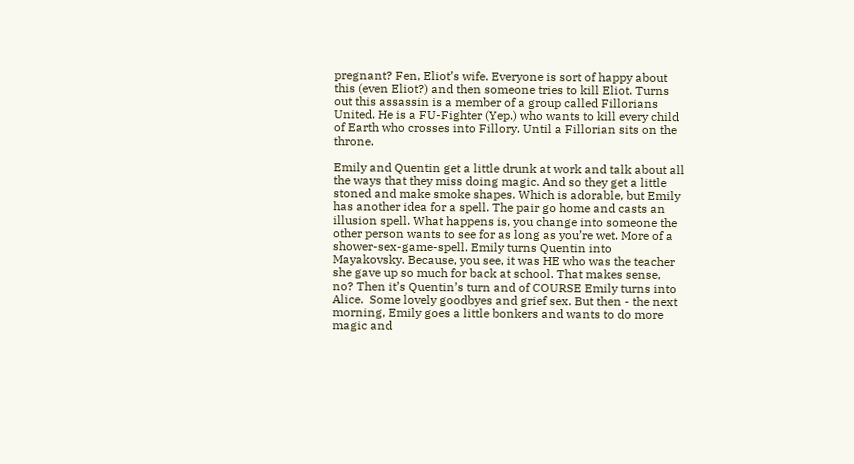pregnant? Fen, Eliot’s wife. Everyone is sort of happy about this (even Eliot?) and then someone tries to kill Eliot. Turns out this assassin is a member of a group called Fillorians United. He is a FU-Fighter (Yep.) who wants to kill every child of Earth who crosses into Fillory. Until a Fillorian sits on the throne.

Emily and Quentin get a little drunk at work and talk about all the ways that they miss doing magic. And so they get a little stoned and make smoke shapes. Which is adorable, but Emily has another idea for a spell. The pair go home and casts an illusion spell. What happens is, you change into someone the other person wants to see for as long as you’re wet. More of a shower-sex-game-spell. Emily turns Quentin into Mayakovsky. Because, you see, it was HE who was the teacher she gave up so much for back at school. That makes sense, no? Then it’s Quentin’s turn and of COURSE Emily turns into Alice.  Some lovely goodbyes and grief sex. But then - the next morning, Emily goes a little bonkers and wants to do more magic and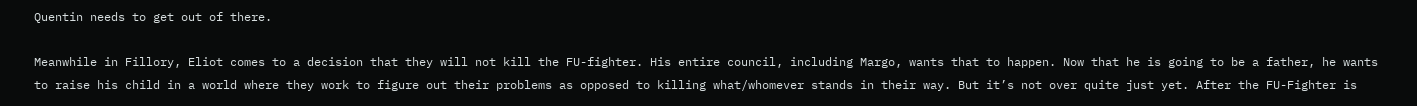Quentin needs to get out of there.

Meanwhile in Fillory, Eliot comes to a decision that they will not kill the FU-fighter. His entire council, including Margo, wants that to happen. Now that he is going to be a father, he wants to raise his child in a world where they work to figure out their problems as opposed to killing what/whomever stands in their way. But it’s not over quite just yet. After the FU-Fighter is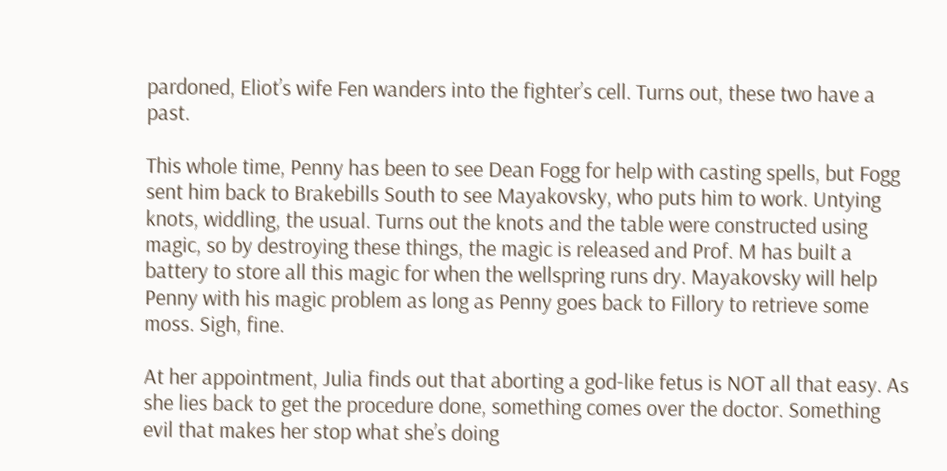pardoned, Eliot’s wife Fen wanders into the fighter’s cell. Turns out, these two have a past.

This whole time, Penny has been to see Dean Fogg for help with casting spells, but Fogg sent him back to Brakebills South to see Mayakovsky, who puts him to work. Untying knots, widdling, the usual. Turns out the knots and the table were constructed using magic, so by destroying these things, the magic is released and Prof. M has built a battery to store all this magic for when the wellspring runs dry. Mayakovsky will help Penny with his magic problem as long as Penny goes back to Fillory to retrieve some moss. Sigh, fine.

At her appointment, Julia finds out that aborting a god-like fetus is NOT all that easy. As she lies back to get the procedure done, something comes over the doctor. Something evil that makes her stop what she’s doing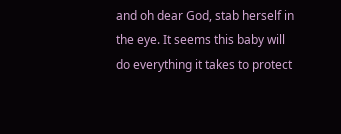and oh dear God, stab herself in the eye. It seems this baby will do everything it takes to protect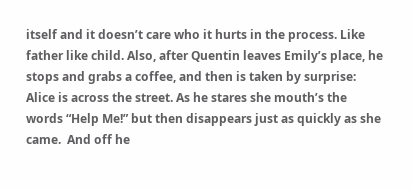itself and it doesn’t care who it hurts in the process. Like father like child. Also, after Quentin leaves Emily’s place, he stops and grabs a coffee, and then is taken by surprise: Alice is across the street. As he stares she mouth’s the words “Help Me!” but then disappears just as quickly as she came.  And off he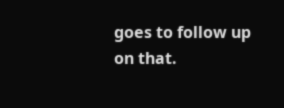goes to follow up on that.